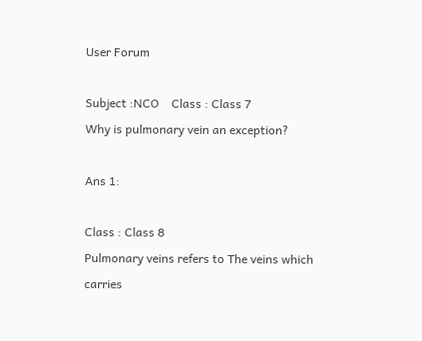User Forum

Subject :NCO    Class : Class 7
Why is pulmonary vein an exception?

Ans 1:

Class : Class 8
Pulmonary veins refers to The veins which carries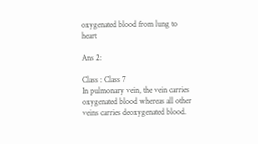oxygenated blood from lung to heart

Ans 2:

Class : Class 7
In pulmonary vein, the vein carries oxygenated blood whereas all other veins carries deoxygenated blood.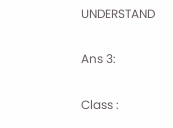UNDERSTAND

Ans 3:

Class :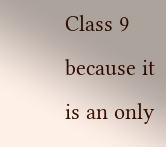Class 9
because it is an only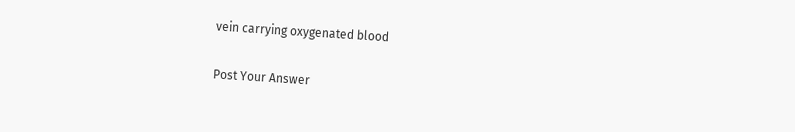vein carrying oxygenated blood

Post Your Answer